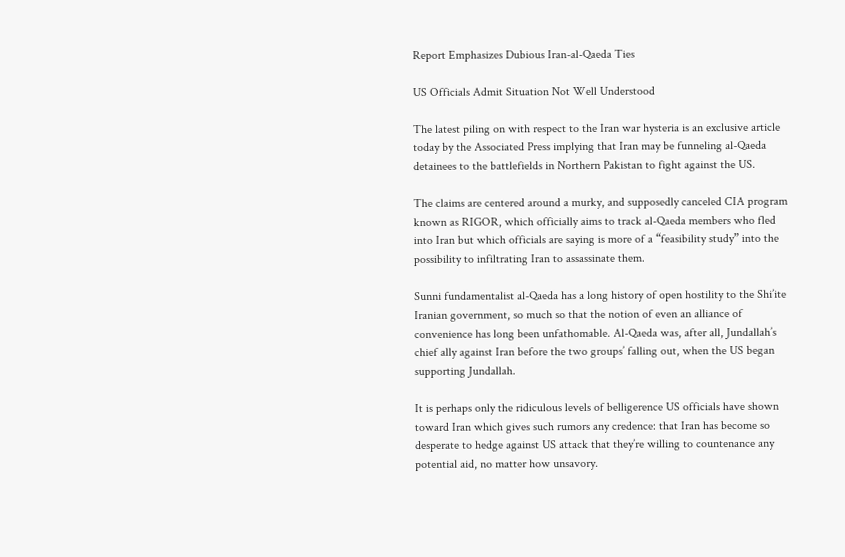Report Emphasizes Dubious Iran-al-Qaeda Ties

US Officials Admit Situation Not Well Understood

The latest piling on with respect to the Iran war hysteria is an exclusive article today by the Associated Press implying that Iran may be funneling al-Qaeda detainees to the battlefields in Northern Pakistan to fight against the US.

The claims are centered around a murky, and supposedly canceled CIA program known as RIGOR, which officially aims to track al-Qaeda members who fled into Iran but which officials are saying is more of a “feasibility study” into the possibility to infiltrating Iran to assassinate them.

Sunni fundamentalist al-Qaeda has a long history of open hostility to the Shi’ite Iranian government, so much so that the notion of even an alliance of convenience has long been unfathomable. Al-Qaeda was, after all, Jundallah’s chief ally against Iran before the two groups’ falling out, when the US began supporting Jundallah.

It is perhaps only the ridiculous levels of belligerence US officials have shown toward Iran which gives such rumors any credence: that Iran has become so desperate to hedge against US attack that they’re willing to countenance any potential aid, no matter how unsavory.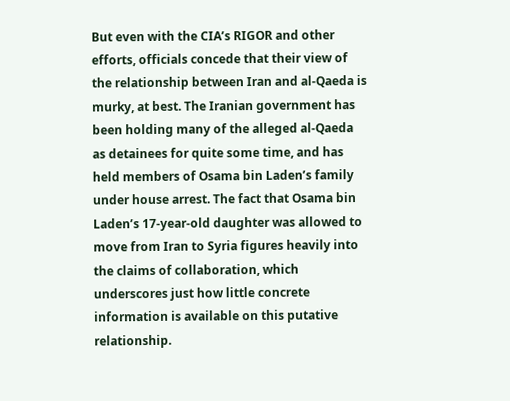But even with the CIA’s RIGOR and other efforts, officials concede that their view of the relationship between Iran and al-Qaeda is murky, at best. The Iranian government has been holding many of the alleged al-Qaeda as detainees for quite some time, and has held members of Osama bin Laden’s family under house arrest. The fact that Osama bin Laden’s 17-year-old daughter was allowed to move from Iran to Syria figures heavily into the claims of collaboration, which underscores just how little concrete information is available on this putative relationship.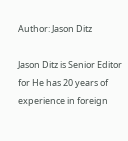Author: Jason Ditz

Jason Ditz is Senior Editor for He has 20 years of experience in foreign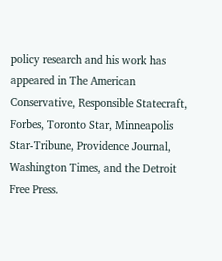policy research and his work has appeared in The American Conservative, Responsible Statecraft, Forbes, Toronto Star, Minneapolis Star-Tribune, Providence Journal, Washington Times, and the Detroit Free Press.